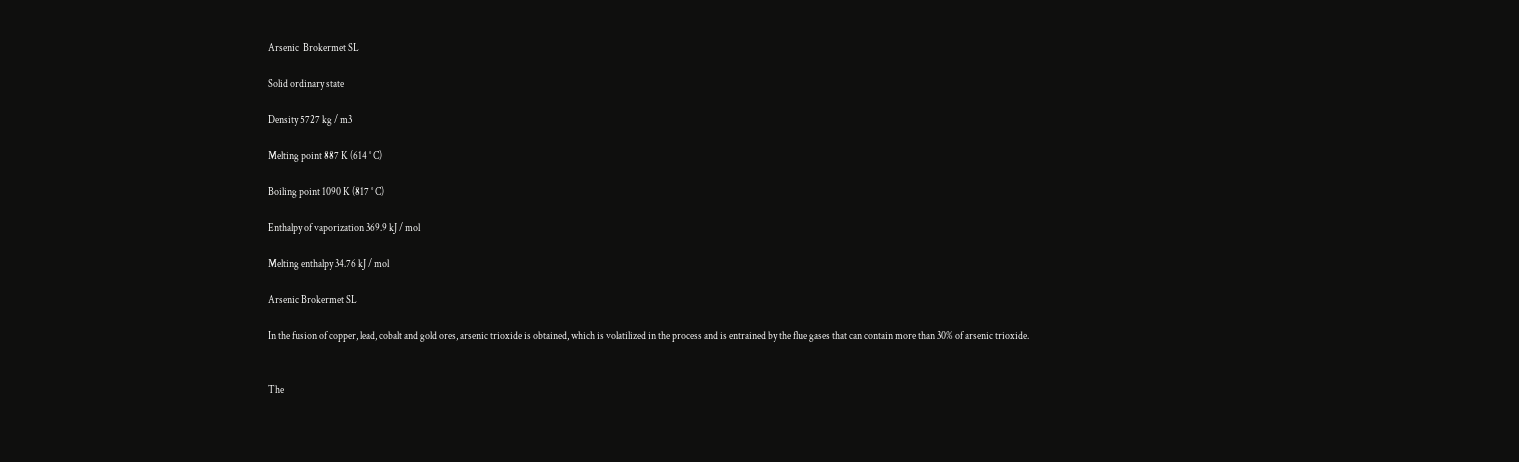Arsenic  Brokermet SL

Solid ordinary state

Density 5727 kg / m3

Melting point 887 K (614 ° C)

Boiling point 1090 K (817 ° C)

Enthalpy of vaporization 369.9 kJ / mol

Melting enthalpy 34.76 kJ / mol

Arsenic Brokermet SL

In the fusion of copper, lead, cobalt and gold ores, arsenic trioxide is obtained, which is volatilized in the process and is entrained by the flue gases that can contain more than 30% of arsenic trioxide.


The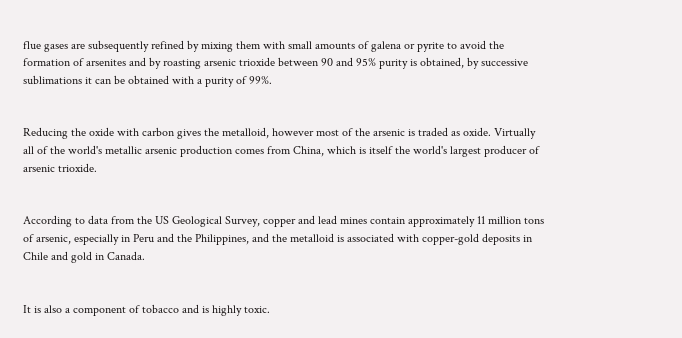flue gases are subsequently refined by mixing them with small amounts of galena or pyrite to avoid the formation of arsenites and by roasting arsenic trioxide between 90 and 95% purity is obtained, by successive sublimations it can be obtained with a purity of 99%.


Reducing the oxide with carbon gives the metalloid, however most of the arsenic is traded as oxide. Virtually all of the world's metallic arsenic production comes from China, which is itself the world's largest producer of arsenic trioxide.


According to data from the US Geological Survey, copper and lead mines contain approximately 11 million tons of arsenic, especially in Peru and the Philippines, and the metalloid is associated with copper-gold deposits in Chile and gold in Canada.


It is also a component of tobacco and is highly toxic.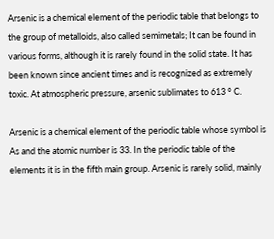Arsenic is a chemical element of the periodic table that belongs to the group of metalloids, also called semimetals; It can be found in various forms, although it is rarely found in the solid state. It has been known since ancient times and is recognized as extremely toxic. At atmospheric pressure, arsenic sublimates to 613 ° C.

Arsenic is a chemical element of the periodic table whose symbol is As and the atomic number is 33. In the periodic table of the elements it is in the fifth main group. Arsenic is rarely solid, mainly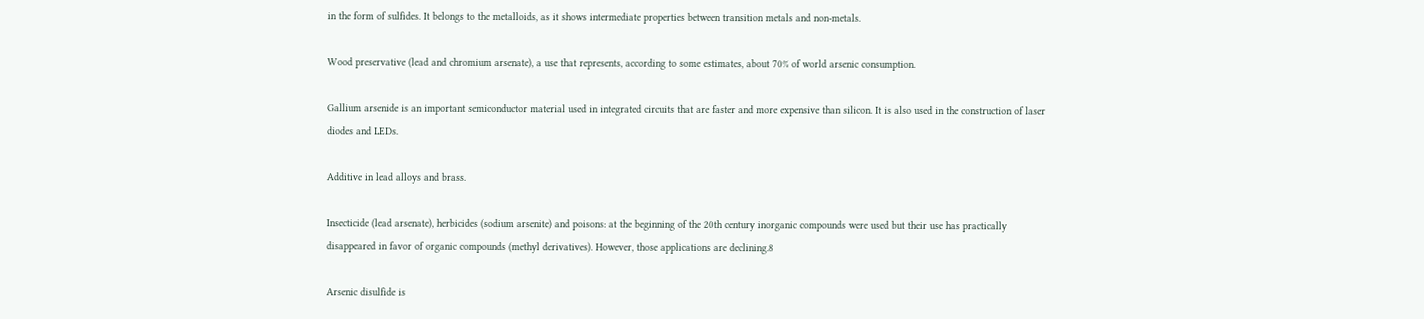in the form of sulfides. It belongs to the metalloids, as it shows intermediate properties between transition metals and non-metals.

Wood preservative (lead and chromium arsenate), a use that represents, according to some estimates, about 70% of world arsenic consumption.

Gallium arsenide is an important semiconductor material used in integrated circuits that are faster and more expensive than silicon. It is also used in the construction of laser diodes and LEDs.

Additive in lead alloys and brass.

Insecticide (lead arsenate), herbicides (sodium arsenite) and poisons: at the beginning of the 20th century inorganic compounds were used but their use has practically disappeared in favor of organic compounds (methyl derivatives). However, those applications are declining.8

Arsenic disulfide is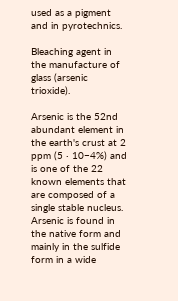used as a pigment and in pyrotechnics.

Bleaching agent in the manufacture of glass (arsenic trioxide).

Arsenic is the 52nd abundant element in the earth's crust at 2 ppm (5 · 10−4%) and is one of the 22 known elements that are composed of a single stable nucleus. Arsenic is found in the native form and mainly in the sulfide form in a wide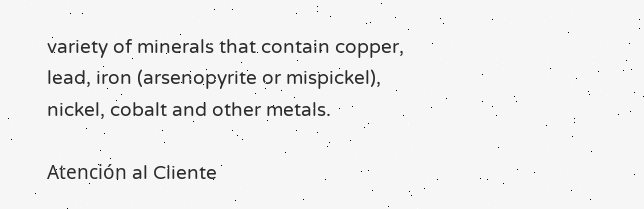variety of minerals that contain copper, lead, iron (arsenopyrite or mispickel), nickel, cobalt and other metals.

Atención al Cliente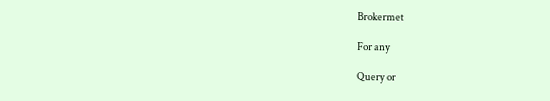Brokermet

For any

Query or